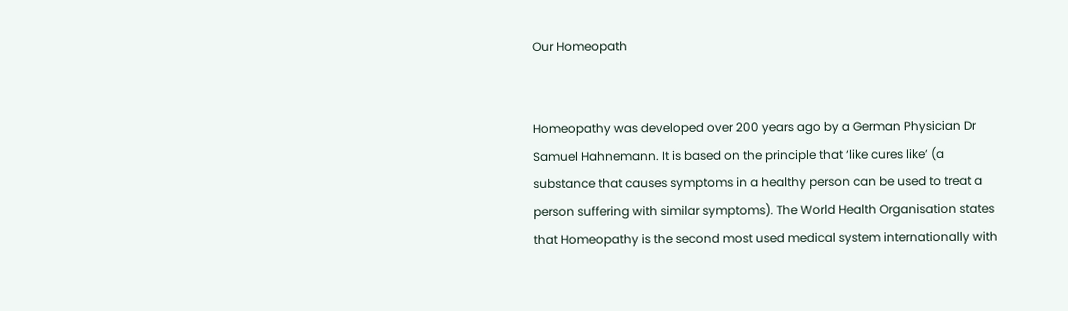Our Homeopath


Homeopathy was developed over 200 years ago by a German Physician Dr Samuel Hahnemann. It is based on the principle that ‘like cures like’ (a substance that causes symptoms in a healthy person can be used to treat a person suffering with similar symptoms). The World Health Organisation states that Homeopathy is the second most used medical system internationally with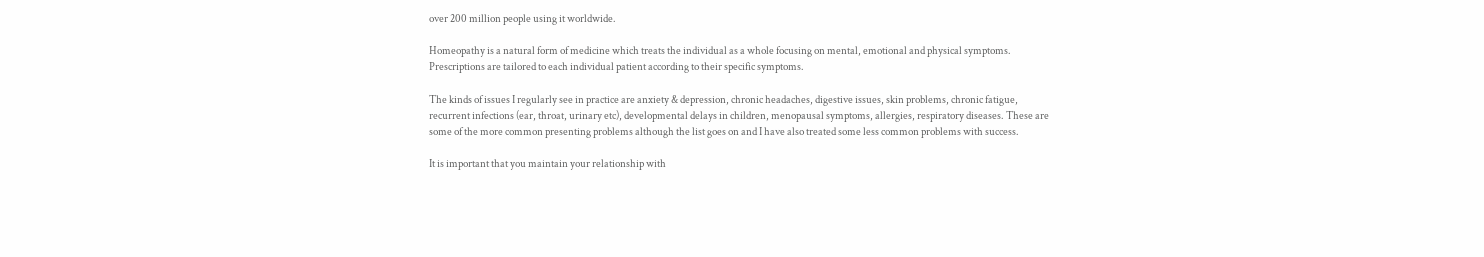over 200 million people using it worldwide.

Homeopathy is a natural form of medicine which treats the individual as a whole focusing on mental, emotional and physical symptoms. Prescriptions are tailored to each individual patient according to their specific symptoms.

The kinds of issues I regularly see in practice are anxiety & depression, chronic headaches, digestive issues, skin problems, chronic fatigue, recurrent infections (ear, throat, urinary etc), developmental delays in children, menopausal symptoms, allergies, respiratory diseases. These are some of the more common presenting problems although the list goes on and I have also treated some less common problems with success.

It is important that you maintain your relationship with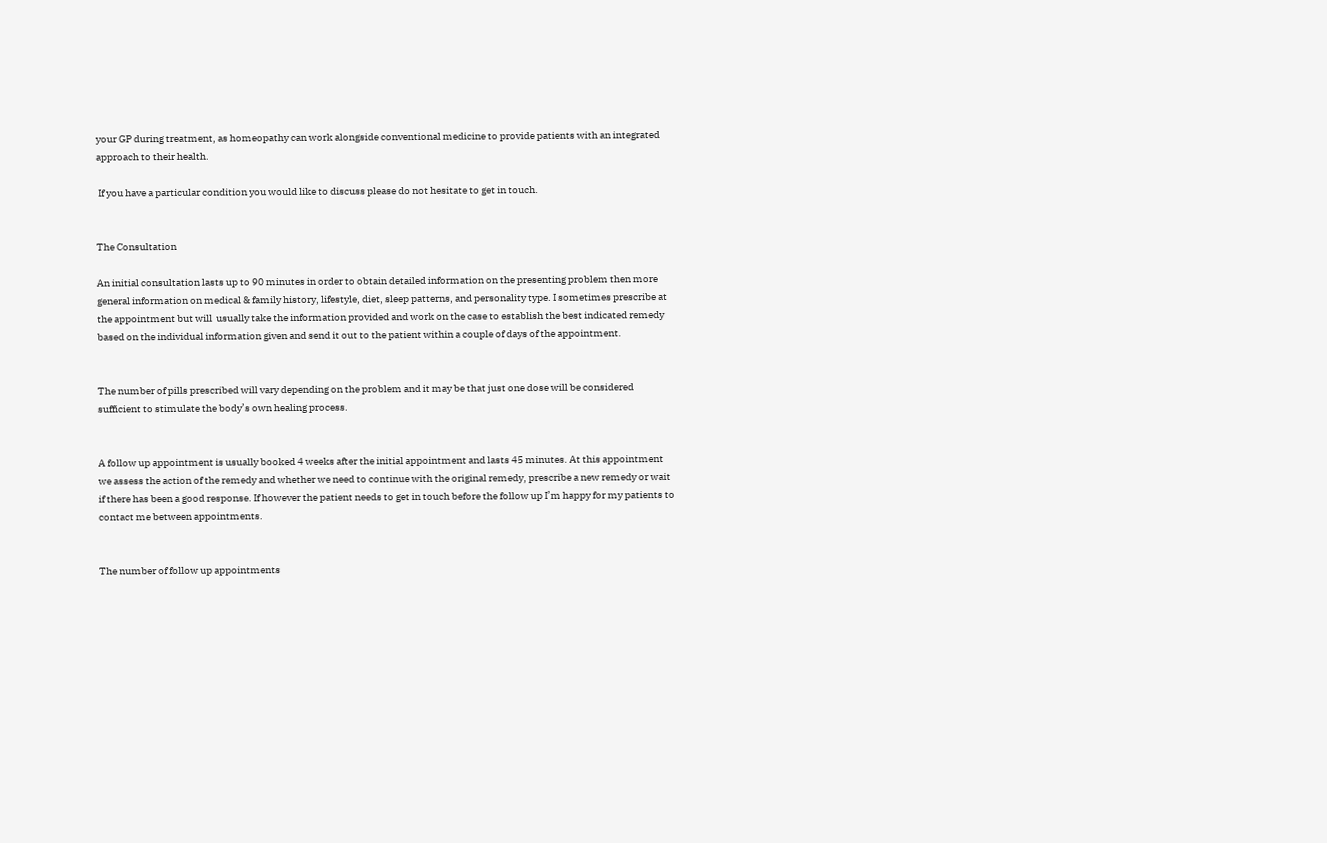your GP during treatment, as homeopathy can work alongside conventional medicine to provide patients with an integrated approach to their health.

 If you have a particular condition you would like to discuss please do not hesitate to get in touch.


The Consultation

An initial consultation lasts up to 90 minutes in order to obtain detailed information on the presenting problem then more general information on medical & family history, lifestyle, diet, sleep patterns, and personality type. I sometimes prescribe at the appointment but will  usually take the information provided and work on the case to establish the best indicated remedy based on the individual information given and send it out to the patient within a couple of days of the appointment.


The number of pills prescribed will vary depending on the problem and it may be that just one dose will be considered sufficient to stimulate the body’s own healing process.


A follow up appointment is usually booked 4 weeks after the initial appointment and lasts 45 minutes. At this appointment we assess the action of the remedy and whether we need to continue with the original remedy, prescribe a new remedy or wait if there has been a good response. If however the patient needs to get in touch before the follow up I’m happy for my patients to contact me between appointments.


The number of follow up appointments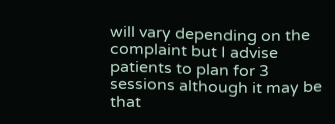will vary depending on the complaint but I advise patients to plan for 3 sessions although it may be that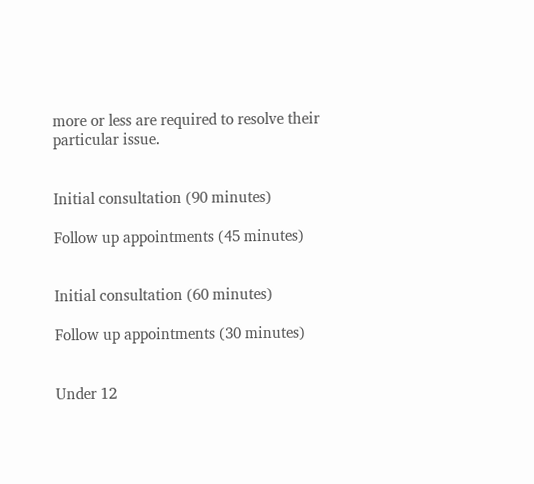more or less are required to resolve their particular issue.


Initial consultation (90 minutes)

Follow up appointments (45 minutes)


Initial consultation (60 minutes)

Follow up appointments (30 minutes)


Under 12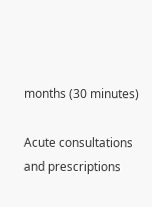months (30 minutes)

Acute consultations and prescriptions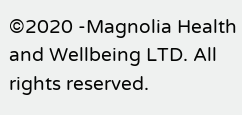©2020 -Magnolia Health and Wellbeing LTD. All rights reserved.